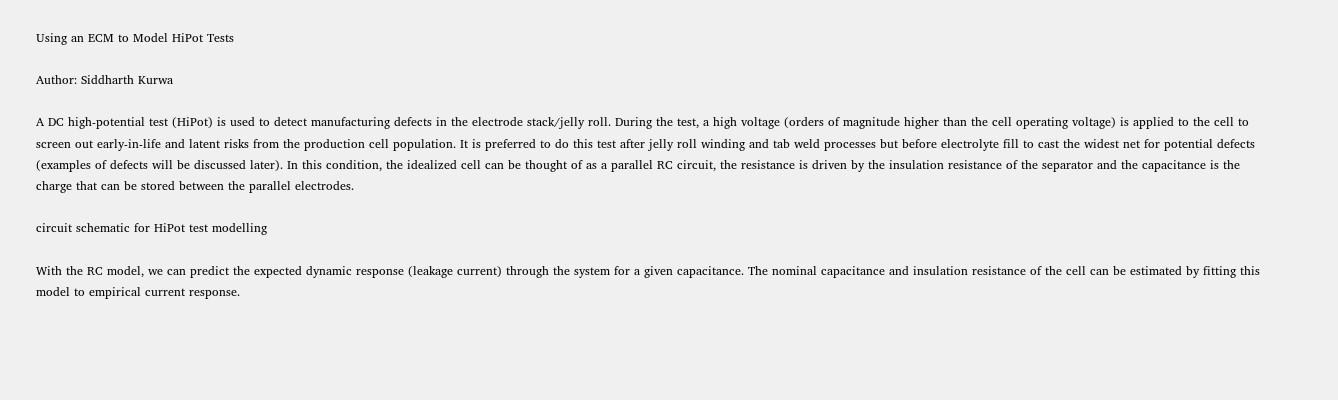Using an ECM to Model HiPot Tests

Author: Siddharth Kurwa

A DC high-potential test (HiPot) is used to detect manufacturing defects in the electrode stack/jelly roll. During the test, a high voltage (orders of magnitude higher than the cell operating voltage) is applied to the cell to screen out early-in-life and latent risks from the production cell population. It is preferred to do this test after jelly roll winding and tab weld processes but before electrolyte fill to cast the widest net for potential defects (examples of defects will be discussed later). In this condition, the idealized cell can be thought of as a parallel RC circuit, the resistance is driven by the insulation resistance of the separator and the capacitance is the charge that can be stored between the parallel electrodes.

circuit schematic for HiPot test modelling

With the RC model, we can predict the expected dynamic response (leakage current) through the system for a given capacitance. The nominal capacitance and insulation resistance of the cell can be estimated by fitting this model to empirical current response.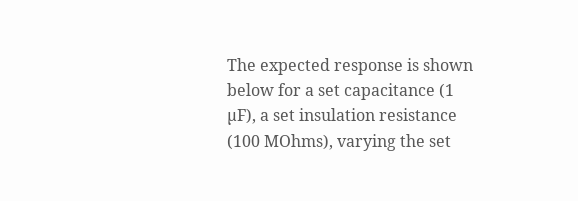The expected response is shown below for a set capacitance (1 µF), a set insulation resistance (100 MOhms), varying the set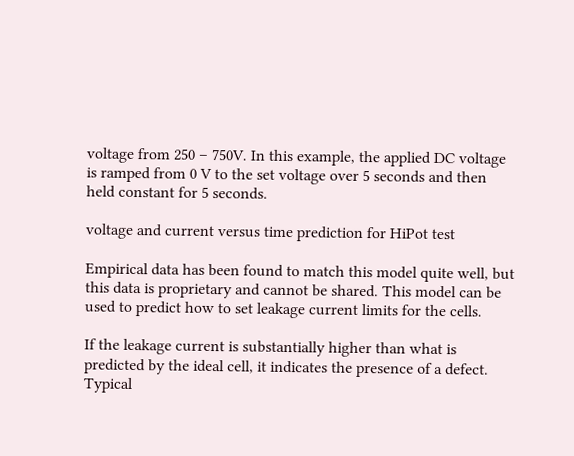voltage from 250 – 750V. In this example, the applied DC voltage is ramped from 0 V to the set voltage over 5 seconds and then held constant for 5 seconds.

voltage and current versus time prediction for HiPot test

Empirical data has been found to match this model quite well, but this data is proprietary and cannot be shared. This model can be used to predict how to set leakage current limits for the cells.

If the leakage current is substantially higher than what is predicted by the ideal cell, it indicates the presence of a defect. Typical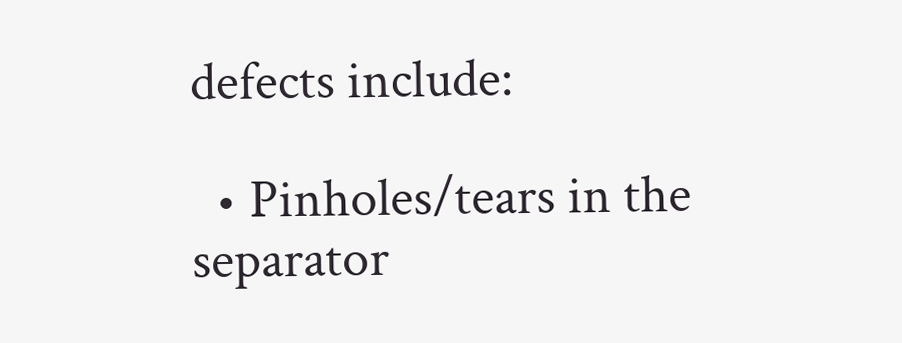defects include:

  • Pinholes/tears in the separator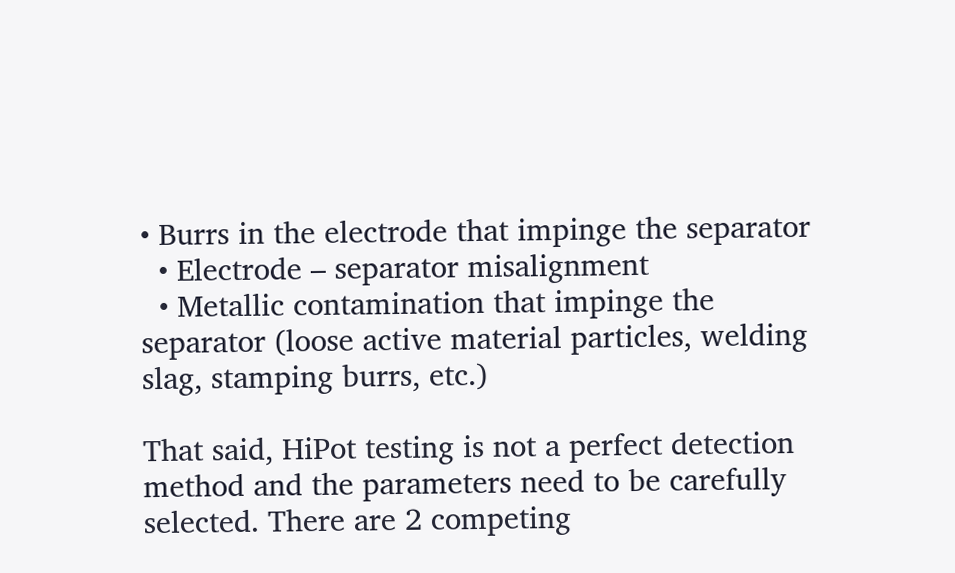• Burrs in the electrode that impinge the separator
  • Electrode – separator misalignment
  • Metallic contamination that impinge the separator (loose active material particles, welding slag, stamping burrs, etc.)

That said, HiPot testing is not a perfect detection method and the parameters need to be carefully selected. There are 2 competing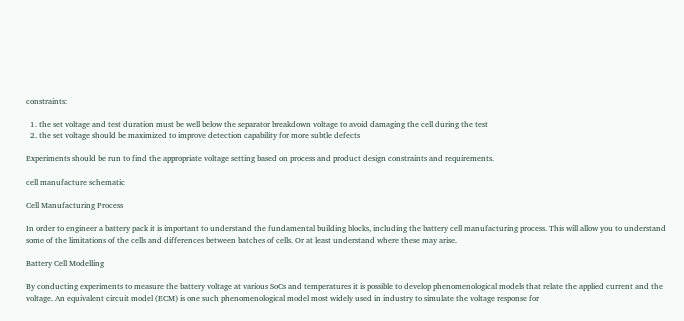constraints:

  1. the set voltage and test duration must be well below the separator breakdown voltage to avoid damaging the cell during the test
  2. the set voltage should be maximized to improve detection capability for more subtle defects

Experiments should be run to find the appropriate voltage setting based on process and product design constraints and requirements.

cell manufacture schematic

Cell Manufacturing Process

In order to engineer a battery pack it is important to understand the fundamental building blocks, including the battery cell manufacturing process. This will allow you to understand some of the limitations of the cells and differences between batches of cells. Or at least understand where these may arise.

Battery Cell Modelling

By conducting experiments to measure the battery voltage at various SoCs and temperatures it is possible to develop phenomenological models that relate the applied current and the voltage. An equivalent circuit model (ECM) is one such phenomenological model most widely used in industry to simulate the voltage response for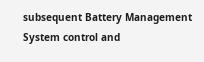subsequent Battery Management System control and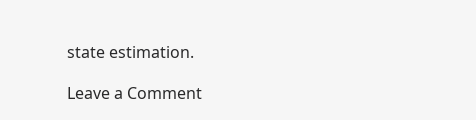state estimation.

Leave a Comment